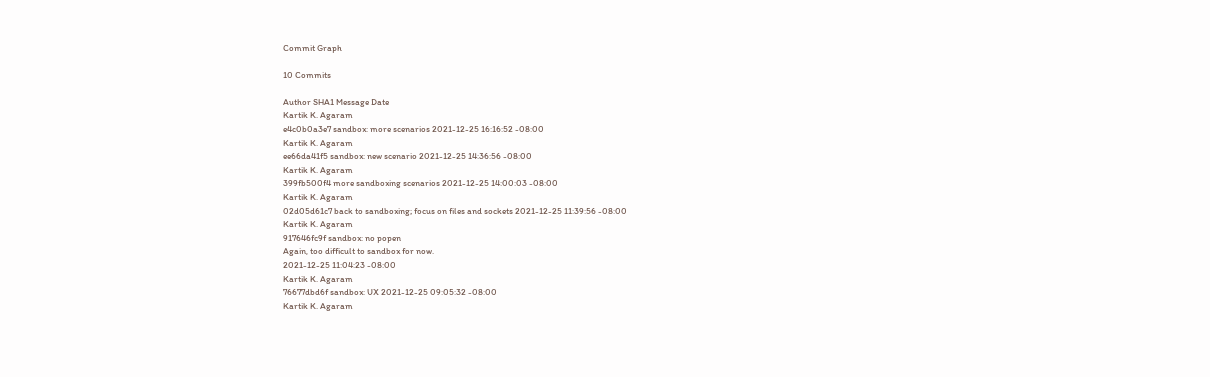Commit Graph

10 Commits

Author SHA1 Message Date
Kartik K. Agaram
e4c0b0a3e7 sandbox: more scenarios 2021-12-25 16:16:52 -08:00
Kartik K. Agaram
ee66da41f5 sandbox: new scenario 2021-12-25 14:36:56 -08:00
Kartik K. Agaram
399fb500f4 more sandboxing scenarios 2021-12-25 14:00:03 -08:00
Kartik K. Agaram
02d05d61c7 back to sandboxing; focus on files and sockets 2021-12-25 11:39:56 -08:00
Kartik K. Agaram
917646fc9f sandbox: no popen
Again, too difficult to sandbox for now.
2021-12-25 11:04:23 -08:00
Kartik K. Agaram
76677dbd6f sandbox: UX 2021-12-25 09:05:32 -08:00
Kartik K. Agaram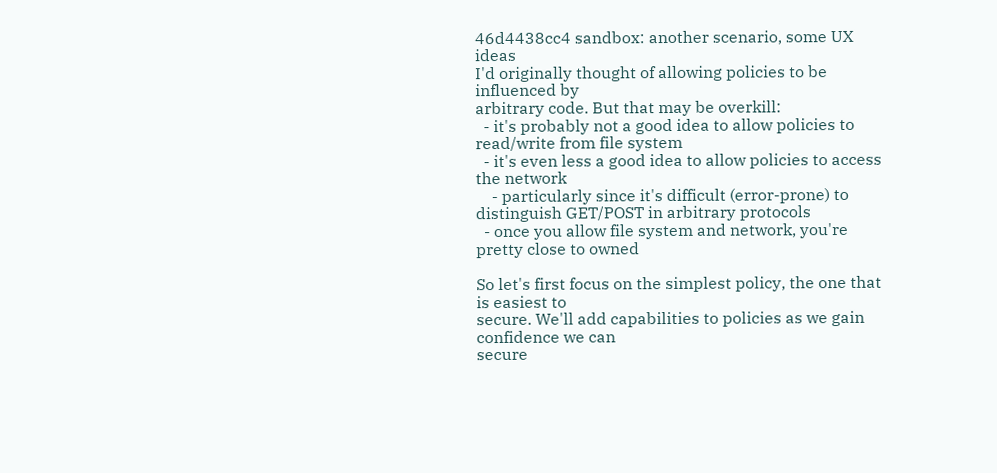46d4438cc4 sandbox: another scenario, some UX ideas
I'd originally thought of allowing policies to be influenced by
arbitrary code. But that may be overkill:
  - it's probably not a good idea to allow policies to read/write from file system
  - it's even less a good idea to allow policies to access the network
    - particularly since it's difficult (error-prone) to distinguish GET/POST in arbitrary protocols
  - once you allow file system and network, you're pretty close to owned

So let's first focus on the simplest policy, the one that is easiest to
secure. We'll add capabilities to policies as we gain confidence we can
secure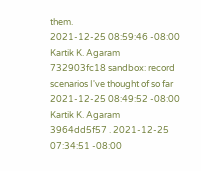them.
2021-12-25 08:59:46 -08:00
Kartik K. Agaram
732903fc18 sandbox: record scenarios I've thought of so far 2021-12-25 08:49:52 -08:00
Kartik K. Agaram
3964dd5f57 . 2021-12-25 07:34:51 -08:00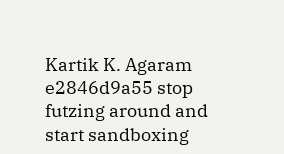Kartik K. Agaram
e2846d9a55 stop futzing around and start sandboxing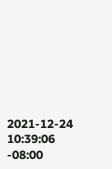2021-12-24 10:39:06 -08:00